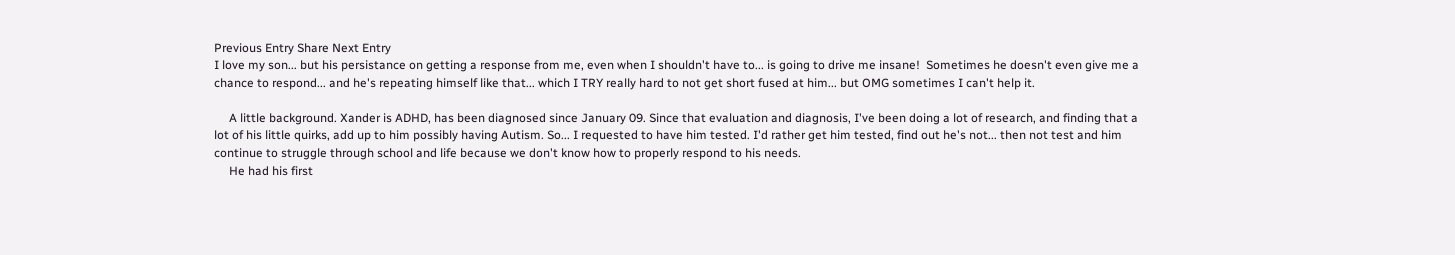Previous Entry Share Next Entry
I love my son... but his persistance on getting a response from me, even when I shouldn't have to... is going to drive me insane!  Sometimes he doesn't even give me a chance to respond... and he's repeating himself like that... which I TRY really hard to not get short fused at him... but OMG sometimes I can't help it.

     A little background. Xander is ADHD, has been diagnosed since January 09. Since that evaluation and diagnosis, I've been doing a lot of research, and finding that a lot of his little quirks, add up to him possibly having Autism. So... I requested to have him tested. I'd rather get him tested, find out he's not... then not test and him continue to struggle through school and life because we don't know how to properly respond to his needs.
     He had his first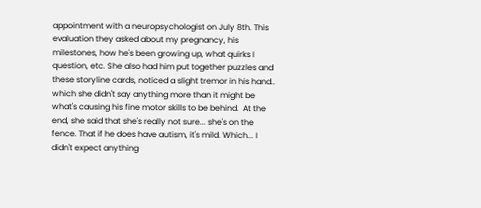appointment with a neuropsychologist on July 8th. This evaluation they asked about my pregnancy, his milestones, how he's been growing up, what quirks I question, etc. She also had him put together puzzles and these storyline cards, noticed a slight tremor in his hand.. which she didn't say anything more than it might be what's causing his fine motor skills to be behind.  At the end, she said that she's really not sure... she's on the fence. That if he does have autism, it's mild. Which... I didn't expect anything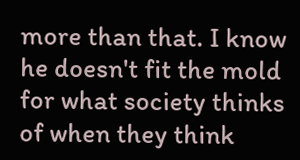more than that. I know he doesn't fit the mold for what society thinks of when they think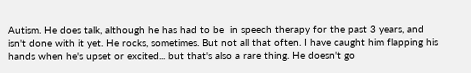Autism. He does talk, although he has had to be  in speech therapy for the past 3 years, and isn't done with it yet. He rocks, sometimes. But not all that often. I have caught him flapping his hands when he's upset or excited... but that's also a rare thing. He doesn't go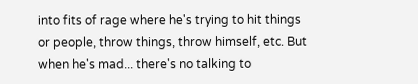into fits of rage where he's trying to hit things or people, throw things, throw himself, etc. But when he's mad... there's no talking to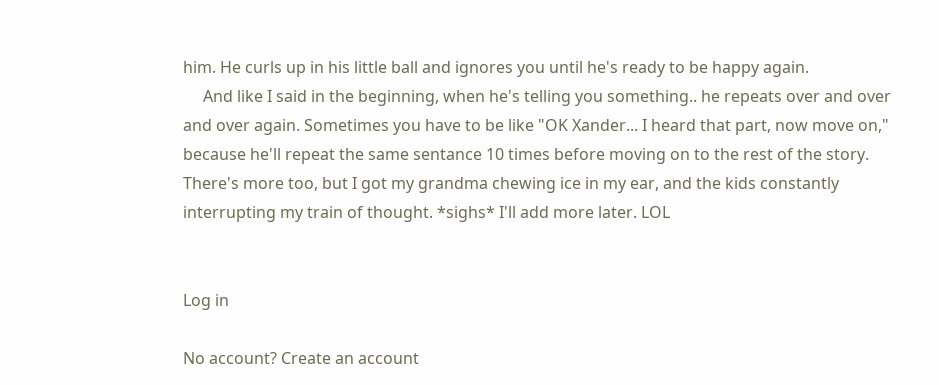him. He curls up in his little ball and ignores you until he's ready to be happy again.
     And like I said in the beginning, when he's telling you something.. he repeats over and over and over again. Sometimes you have to be like "OK Xander... I heard that part, now move on," because he'll repeat the same sentance 10 times before moving on to the rest of the story.  There's more too, but I got my grandma chewing ice in my ear, and the kids constantly interrupting my train of thought. *sighs* I'll add more later. LOL


Log in

No account? Create an account